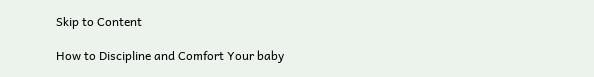Skip to Content

How to Discipline and Comfort Your baby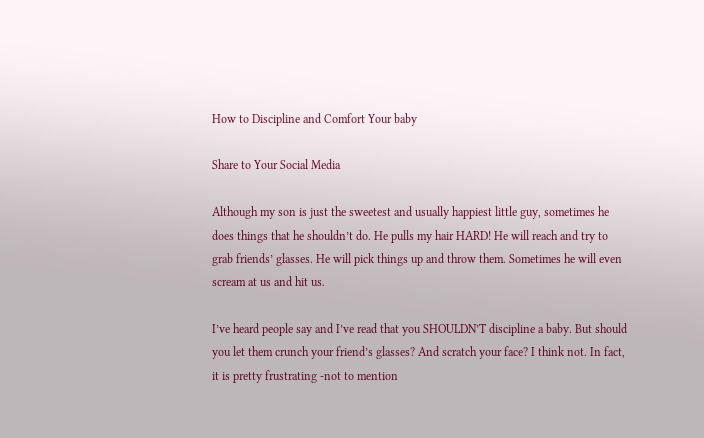How to Discipline and Comfort Your baby

Share to Your Social Media

Although my son is just the sweetest and usually happiest little guy, sometimes he does things that he shouldn’t do. He pulls my hair HARD! He will reach and try to grab friends’ glasses. He will pick things up and throw them. Sometimes he will even scream at us and hit us.

I’ve heard people say and I’ve read that you SHOULDN’T discipline a baby. But should you let them crunch your friend’s glasses? And scratch your face? I think not. In fact, it is pretty frustrating -not to mention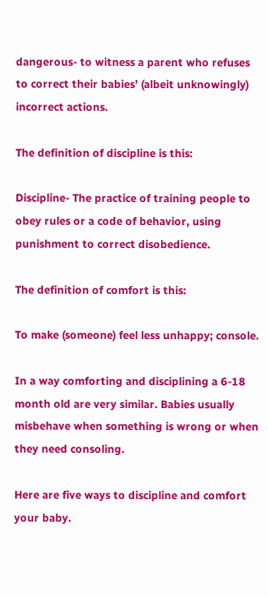dangerous- to witness a parent who refuses to correct their babies’ (albeit unknowingly) incorrect actions.

The definition of discipline is this:

Discipline- The practice of training people to obey rules or a code of behavior, using punishment to correct disobedience.

The definition of comfort is this:

To make (someone) feel less unhappy; console.

In a way comforting and disciplining a 6-18 month old are very similar. Babies usually misbehave when something is wrong or when they need consoling.

Here are five ways to discipline and comfort your baby.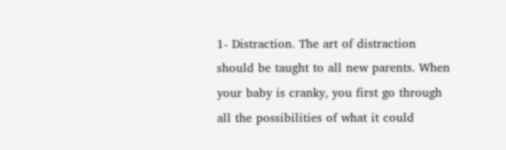1- Distraction. The art of distraction should be taught to all new parents. When your baby is cranky, you first go through all the possibilities of what it could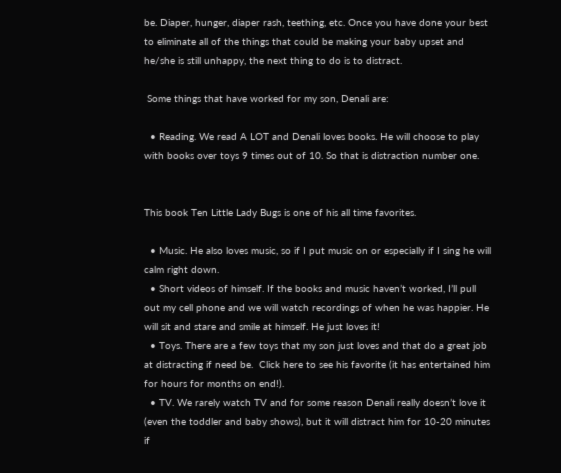be. Diaper, hunger, diaper rash, teething, etc. Once you have done your best to eliminate all of the things that could be making your baby upset and he/she is still unhappy, the next thing to do is to distract.

 Some things that have worked for my son, Denali are:

  • Reading. We read A LOT and Denali loves books. He will choose to play with books over toys 9 times out of 10. So that is distraction number one.


This book Ten Little Lady Bugs is one of his all time favorites.

  • Music. He also loves music, so if I put music on or especially if I sing he will calm right down.
  • Short videos of himself. If the books and music haven’t worked, I’ll pull out my cell phone and we will watch recordings of when he was happier. He will sit and stare and smile at himself. He just loves it!
  • Toys. There are a few toys that my son just loves and that do a great job at distracting if need be.  Click here to see his favorite (it has entertained him for hours for months on end!).
  • TV. We rarely watch TV and for some reason Denali really doesn’t love it (even the toddler and baby shows), but it will distract him for 10-20 minutes if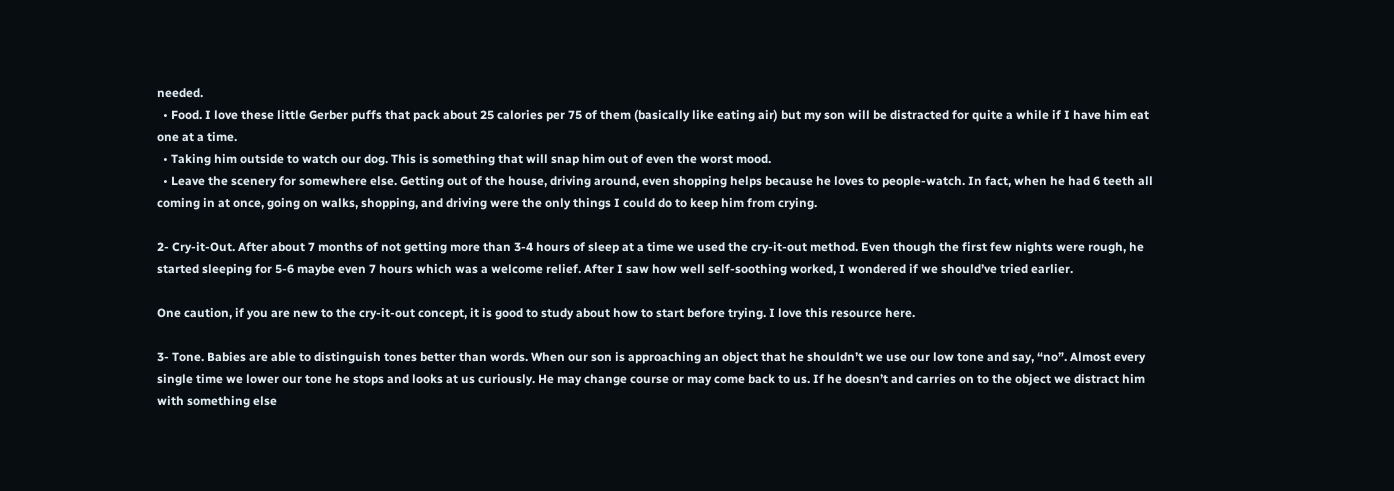needed.
  • Food. I love these little Gerber puffs that pack about 25 calories per 75 of them (basically like eating air) but my son will be distracted for quite a while if I have him eat one at a time.
  • Taking him outside to watch our dog. This is something that will snap him out of even the worst mood.
  • Leave the scenery for somewhere else. Getting out of the house, driving around, even shopping helps because he loves to people-watch. In fact, when he had 6 teeth all coming in at once, going on walks, shopping, and driving were the only things I could do to keep him from crying.

2- Cry-it-Out. After about 7 months of not getting more than 3-4 hours of sleep at a time we used the cry-it-out method. Even though the first few nights were rough, he started sleeping for 5-6 maybe even 7 hours which was a welcome relief. After I saw how well self-soothing worked, I wondered if we should’ve tried earlier.

One caution, if you are new to the cry-it-out concept, it is good to study about how to start before trying. I love this resource here.

3- Tone. Babies are able to distinguish tones better than words. When our son is approaching an object that he shouldn’t we use our low tone and say, “no”. Almost every single time we lower our tone he stops and looks at us curiously. He may change course or may come back to us. If he doesn’t and carries on to the object we distract him with something else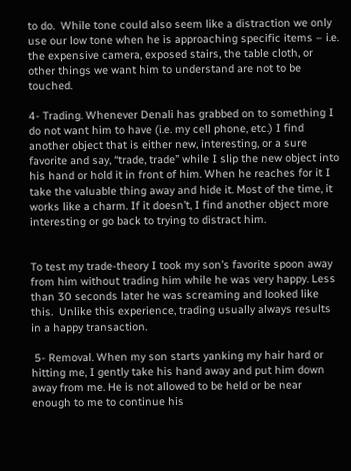to do.  While tone could also seem like a distraction we only use our low tone when he is approaching specific items – i.e. the expensive camera, exposed stairs, the table cloth, or other things we want him to understand are not to be touched.

4- Trading. Whenever Denali has grabbed on to something I do not want him to have (i.e. my cell phone, etc.) I find another object that is either new, interesting, or a sure favorite and say, “trade, trade” while I slip the new object into his hand or hold it in front of him. When he reaches for it I take the valuable thing away and hide it. Most of the time, it works like a charm. If it doesn’t, I find another object more interesting or go back to trying to distract him.


To test my trade-theory I took my son’s favorite spoon away from him without trading him while he was very happy. Less than 30 seconds later he was screaming and looked like this.  Unlike this experience, trading usually always results in a happy transaction.

 5- Removal. When my son starts yanking my hair hard or hitting me, I gently take his hand away and put him down away from me. He is not allowed to be held or be near enough to me to continue his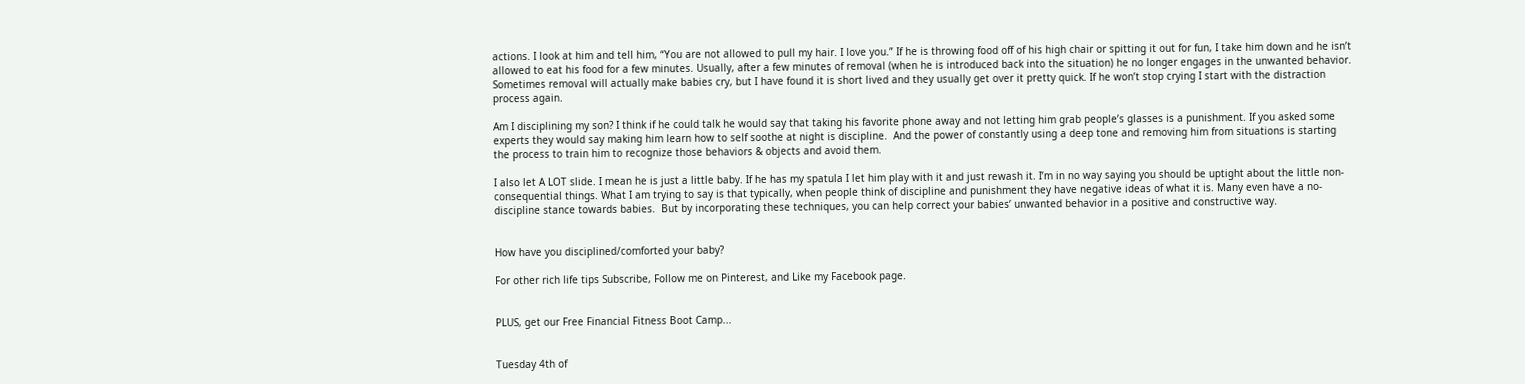actions. I look at him and tell him, “You are not allowed to pull my hair. I love you.” If he is throwing food off of his high chair or spitting it out for fun, I take him down and he isn’t allowed to eat his food for a few minutes. Usually, after a few minutes of removal (when he is introduced back into the situation) he no longer engages in the unwanted behavior. Sometimes removal will actually make babies cry, but I have found it is short lived and they usually get over it pretty quick. If he won’t stop crying I start with the distraction process again.

Am I disciplining my son? I think if he could talk he would say that taking his favorite phone away and not letting him grab people’s glasses is a punishment. If you asked some experts they would say making him learn how to self soothe at night is discipline.  And the power of constantly using a deep tone and removing him from situations is starting the process to train him to recognize those behaviors & objects and avoid them.

I also let A LOT slide. I mean he is just a little baby. If he has my spatula I let him play with it and just rewash it. I’m in no way saying you should be uptight about the little non-consequential things. What I am trying to say is that typically, when people think of discipline and punishment they have negative ideas of what it is. Many even have a no-discipline stance towards babies.  But by incorporating these techniques, you can help correct your babies’ unwanted behavior in a positive and constructive way.


How have you disciplined/comforted your baby?

For other rich life tips Subscribe, Follow me on Pinterest, and Like my Facebook page.


PLUS, get our Free Financial Fitness Boot Camp...


Tuesday 4th of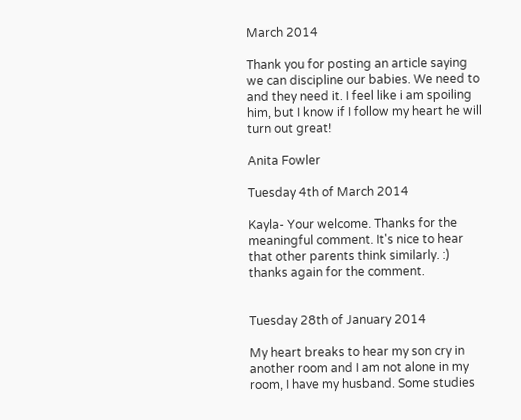March 2014

Thank you for posting an article saying we can discipline our babies. We need to and they need it. I feel like i am spoiling him, but I know if I follow my heart he will turn out great!

Anita Fowler

Tuesday 4th of March 2014

Kayla- Your welcome. Thanks for the meaningful comment. It's nice to hear that other parents think similarly. :) thanks again for the comment.


Tuesday 28th of January 2014

My heart breaks to hear my son cry in another room and I am not alone in my room, I have my husband. Some studies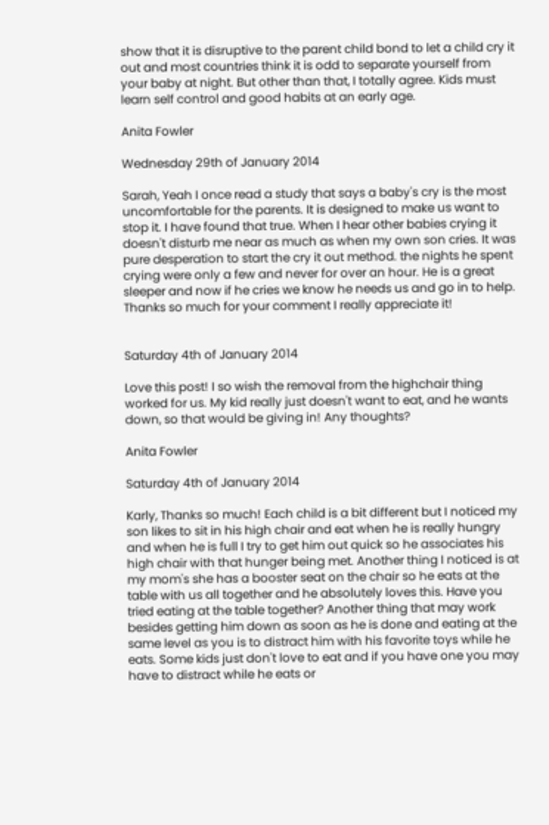show that it is disruptive to the parent child bond to let a child cry it out and most countries think it is odd to separate yourself from your baby at night. But other than that, I totally agree. Kids must learn self control and good habits at an early age.

Anita Fowler

Wednesday 29th of January 2014

Sarah, Yeah I once read a study that says a baby's cry is the most uncomfortable for the parents. It is designed to make us want to stop it. I have found that true. When I hear other babies crying it doesn't disturb me near as much as when my own son cries. It was pure desperation to start the cry it out method. the nights he spent crying were only a few and never for over an hour. He is a great sleeper and now if he cries we know he needs us and go in to help. Thanks so much for your comment I really appreciate it!


Saturday 4th of January 2014

Love this post! I so wish the removal from the highchair thing worked for us. My kid really just doesn't want to eat, and he wants down, so that would be giving in! Any thoughts?

Anita Fowler

Saturday 4th of January 2014

Karly, Thanks so much! Each child is a bit different but I noticed my son likes to sit in his high chair and eat when he is really hungry and when he is full I try to get him out quick so he associates his high chair with that hunger being met. Another thing I noticed is at my mom's she has a booster seat on the chair so he eats at the table with us all together and he absolutely loves this. Have you tried eating at the table together? Another thing that may work besides getting him down as soon as he is done and eating at the same level as you is to distract him with his favorite toys while he eats. Some kids just don't love to eat and if you have one you may have to distract while he eats or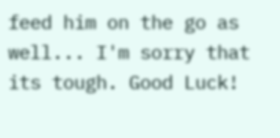feed him on the go as well... I'm sorry that its tough. Good Luck!